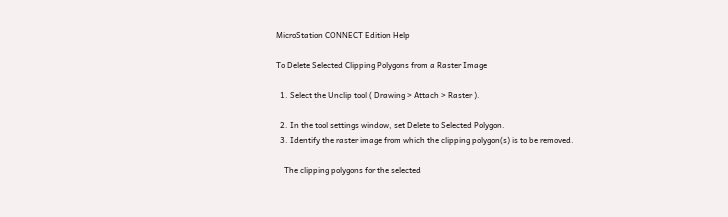MicroStation CONNECT Edition Help

To Delete Selected Clipping Polygons from a Raster Image

  1. Select the Unclip tool ( Drawing > Attach > Raster ).

  2. In the tool settings window, set Delete to Selected Polygon.
  3. Identify the raster image from which the clipping polygon(s) is to be removed.

    The clipping polygons for the selected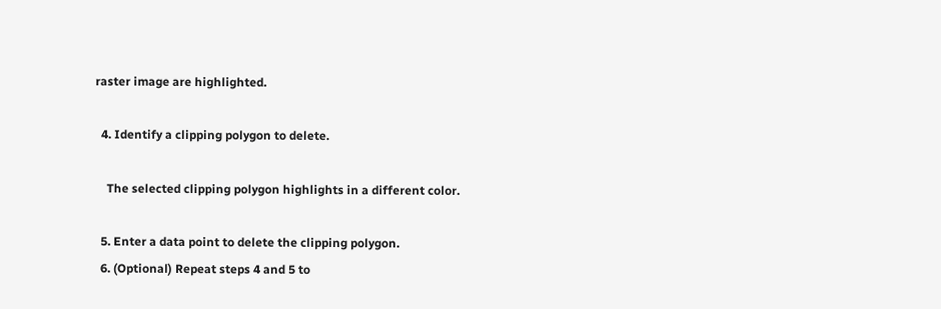raster image are highlighted.

  4. Identify a clipping polygon to delete.

    The selected clipping polygon highlights in a different color.

  5. Enter a data point to delete the clipping polygon.
  6. (Optional) Repeat steps 4 and 5 to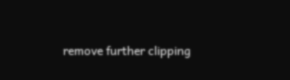remove further clipping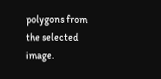polygons from the selected image.